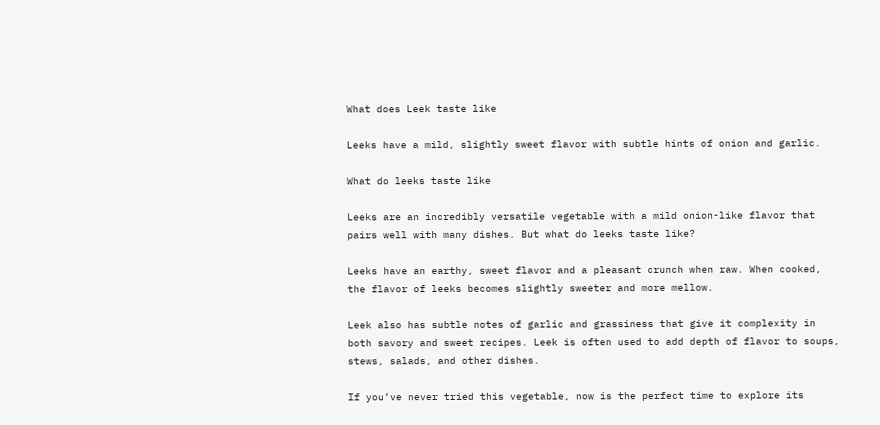What does Leek taste like

Leeks have a mild, slightly sweet flavor with subtle hints of onion and garlic.

What do leeks taste like

Leeks are an incredibly versatile vegetable with a mild onion-like flavor that pairs well with many dishes. But what do leeks taste like?

Leeks have an earthy, sweet flavor and a pleasant crunch when raw. When cooked, the flavor of leeks becomes slightly sweeter and more mellow.

Leek also has subtle notes of garlic and grassiness that give it complexity in both savory and sweet recipes. Leek is often used to add depth of flavor to soups, stews, salads, and other dishes.

If you’ve never tried this vegetable, now is the perfect time to explore its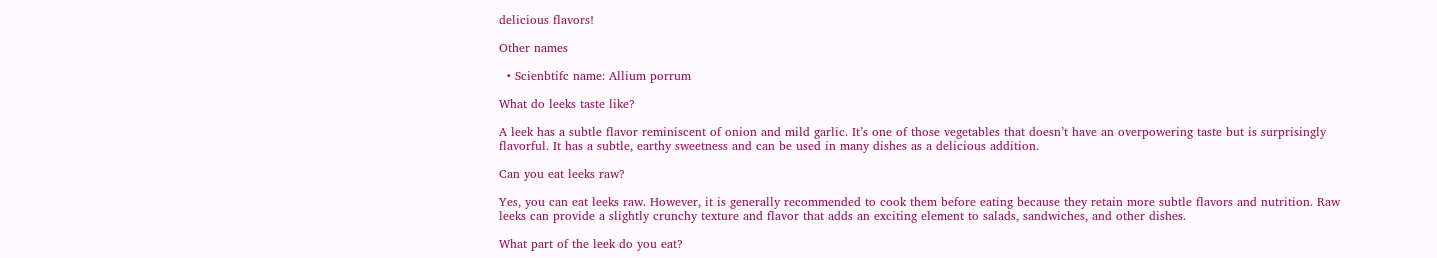delicious flavors!

Other names

  • Scienbtifc name: Allium porrum

What do leeks taste like?

A leek has a subtle flavor reminiscent of onion and mild garlic. It’s one of those vegetables that doesn’t have an overpowering taste but is surprisingly flavorful. It has a subtle, earthy sweetness and can be used in many dishes as a delicious addition.

Can you eat leeks raw?

Yes, you can eat leeks raw. However, it is generally recommended to cook them before eating because they retain more subtle flavors and nutrition. Raw leeks can provide a slightly crunchy texture and flavor that adds an exciting element to salads, sandwiches, and other dishes.

What part of the leek do you eat?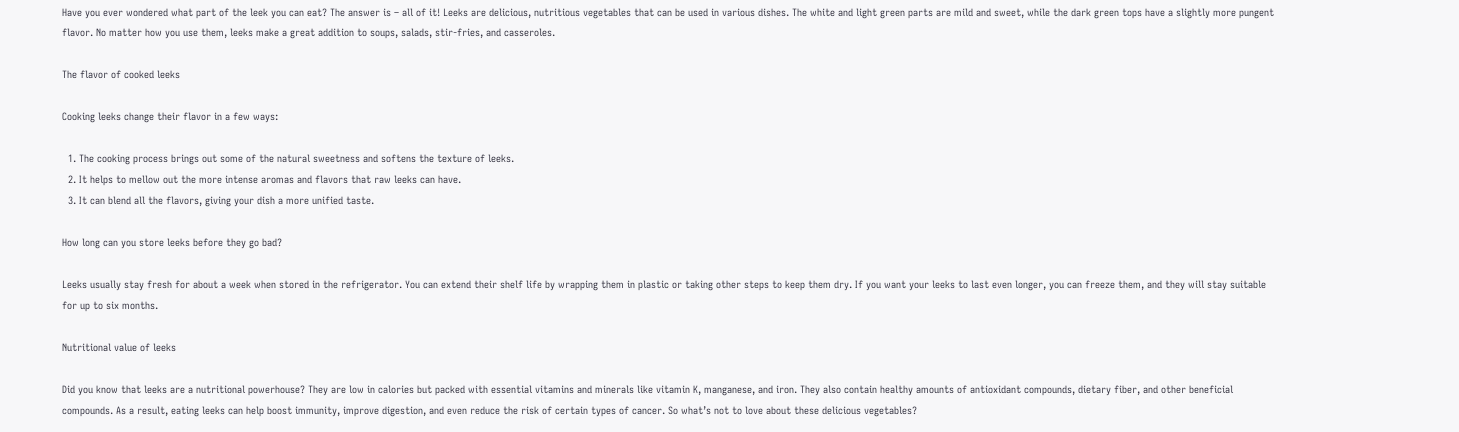Have you ever wondered what part of the leek you can eat? The answer is – all of it! Leeks are delicious, nutritious vegetables that can be used in various dishes. The white and light green parts are mild and sweet, while the dark green tops have a slightly more pungent flavor. No matter how you use them, leeks make a great addition to soups, salads, stir-fries, and casseroles.

The flavor of cooked leeks

Cooking leeks change their flavor in a few ways:

  1. The cooking process brings out some of the natural sweetness and softens the texture of leeks.
  2. It helps to mellow out the more intense aromas and flavors that raw leeks can have.
  3. It can blend all the flavors, giving your dish a more unified taste.

How long can you store leeks before they go bad?

Leeks usually stay fresh for about a week when stored in the refrigerator. You can extend their shelf life by wrapping them in plastic or taking other steps to keep them dry. If you want your leeks to last even longer, you can freeze them, and they will stay suitable for up to six months.

Nutritional value of leeks

Did you know that leeks are a nutritional powerhouse? They are low in calories but packed with essential vitamins and minerals like vitamin K, manganese, and iron. They also contain healthy amounts of antioxidant compounds, dietary fiber, and other beneficial compounds. As a result, eating leeks can help boost immunity, improve digestion, and even reduce the risk of certain types of cancer. So what’s not to love about these delicious vegetables?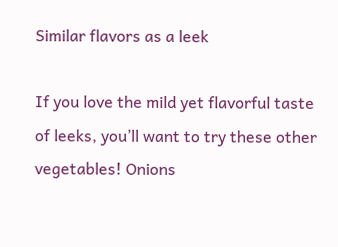Similar flavors as a leek

If you love the mild yet flavorful taste of leeks, you’ll want to try these other vegetables! Onions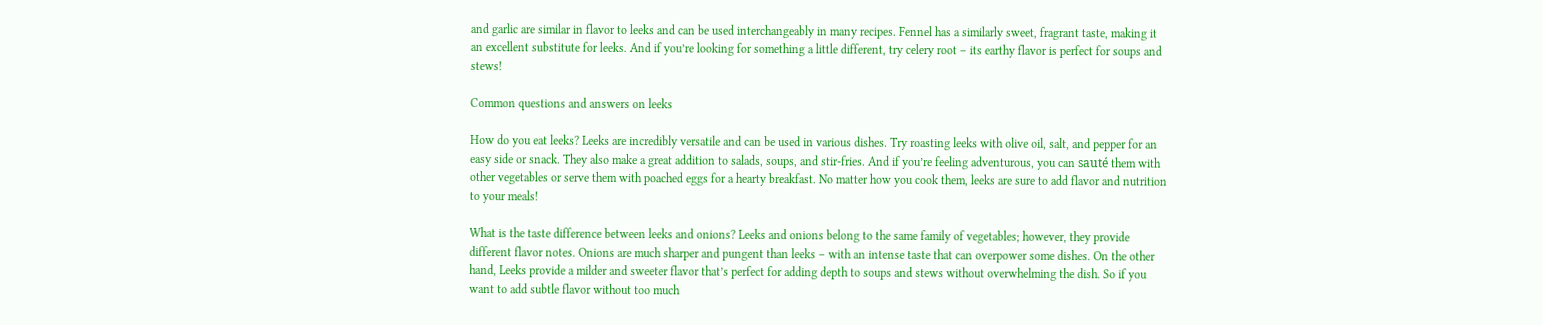and garlic are similar in flavor to leeks and can be used interchangeably in many recipes. Fennel has a similarly sweet, fragrant taste, making it an excellent substitute for leeks. And if you’re looking for something a little different, try celery root – its earthy flavor is perfect for soups and stews!

Common questions and answers on leeks

How do you eat leeks? Leeks are incredibly versatile and can be used in various dishes. Try roasting leeks with olive oil, salt, and pepper for an easy side or snack. They also make a great addition to salads, soups, and stir-fries. And if you’re feeling adventurous, you can sauté them with other vegetables or serve them with poached eggs for a hearty breakfast. No matter how you cook them, leeks are sure to add flavor and nutrition to your meals!

What is the taste difference between leeks and onions? Leeks and onions belong to the same family of vegetables; however, they provide different flavor notes. Onions are much sharper and pungent than leeks – with an intense taste that can overpower some dishes. On the other hand, Leeks provide a milder and sweeter flavor that’s perfect for adding depth to soups and stews without overwhelming the dish. So if you want to add subtle flavor without too much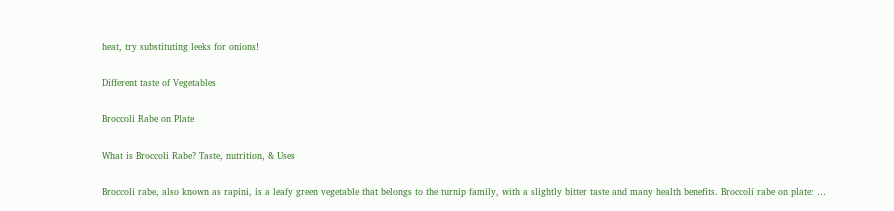heat, try substituting leeks for onions!

Different taste of Vegetables

Broccoli Rabe on Plate

What is Broccoli Rabe? Taste, nutrition, & Uses

Broccoli rabe, also known as rapini, is a leafy green vegetable that belongs to the turnip family, with a slightly bitter taste and many health benefits. Broccoli rabe on plate: …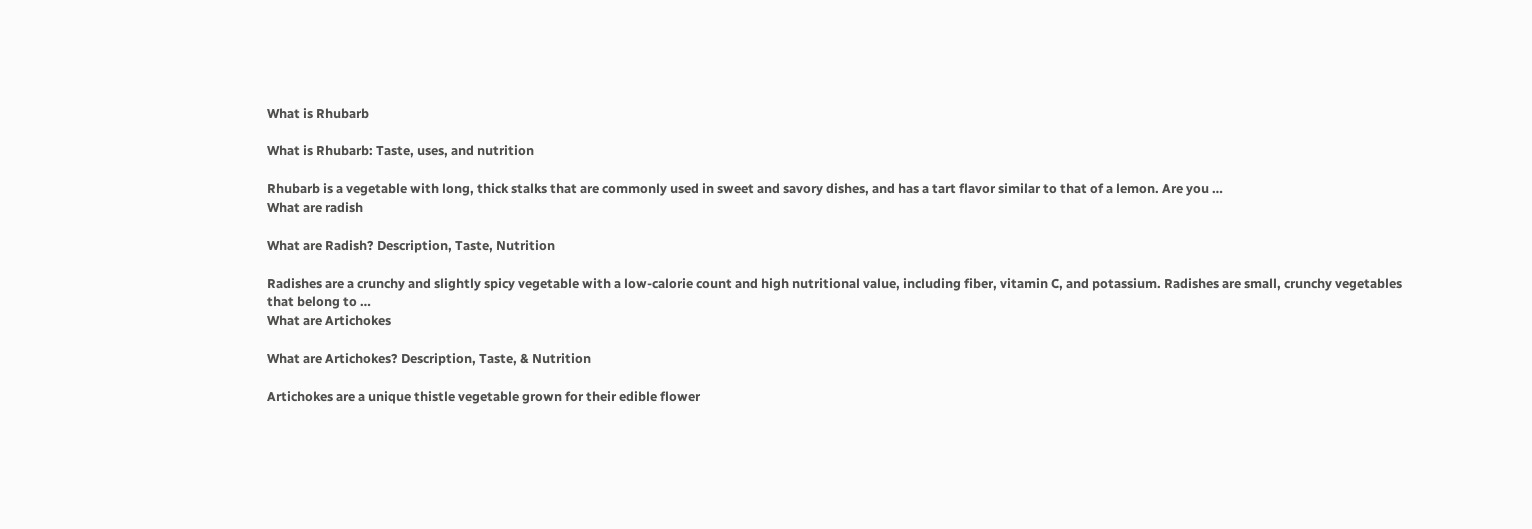What is Rhubarb

What is Rhubarb: Taste, uses, and nutrition

Rhubarb is a vegetable with long, thick stalks that are commonly used in sweet and savory dishes, and has a tart flavor similar to that of a lemon. Are you …
What are radish

What are Radish? Description, Taste, Nutrition

Radishes are a crunchy and slightly spicy vegetable with a low-calorie count and high nutritional value, including fiber, vitamin C, and potassium. Radishes are small, crunchy vegetables that belong to …
What are Artichokes

What are Artichokes? Description, Taste, & Nutrition

Artichokes are a unique thistle vegetable grown for their edible flower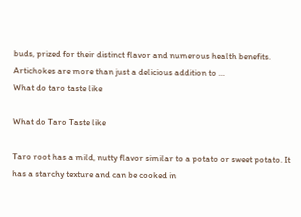buds, prized for their distinct flavor and numerous health benefits. Artichokes are more than just a delicious addition to …
What do taro taste like

What do Taro Taste like

Taro root has a mild, nutty flavor similar to a potato or sweet potato. It has a starchy texture and can be cooked in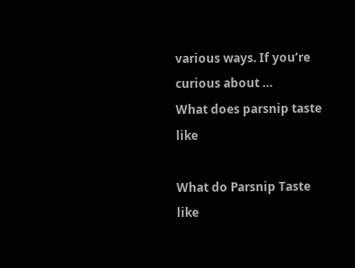various ways. If you’re curious about …
What does parsnip taste like

What do Parsnip Taste like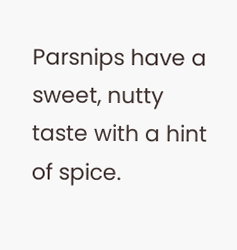Parsnips have a sweet, nutty taste with a hint of spice.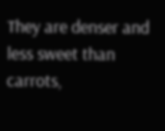They are denser and less sweet than carrots,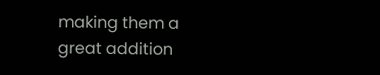making them a great addition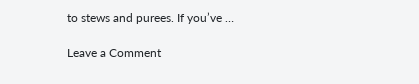to stews and purees. If you’ve …

Leave a Comment